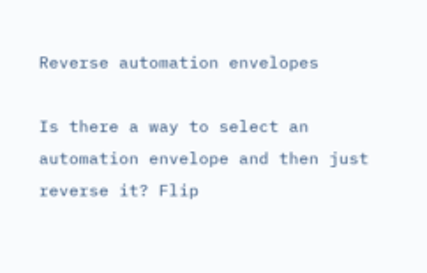Reverse automation envelopes

Is there a way to select an automation envelope and then just reverse it? Flip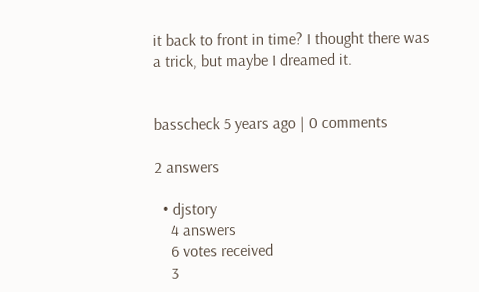it back to front in time? I thought there was a trick, but maybe I dreamed it.


basscheck 5 years ago | 0 comments

2 answers

  • djstory
    4 answers
    6 votes received
    3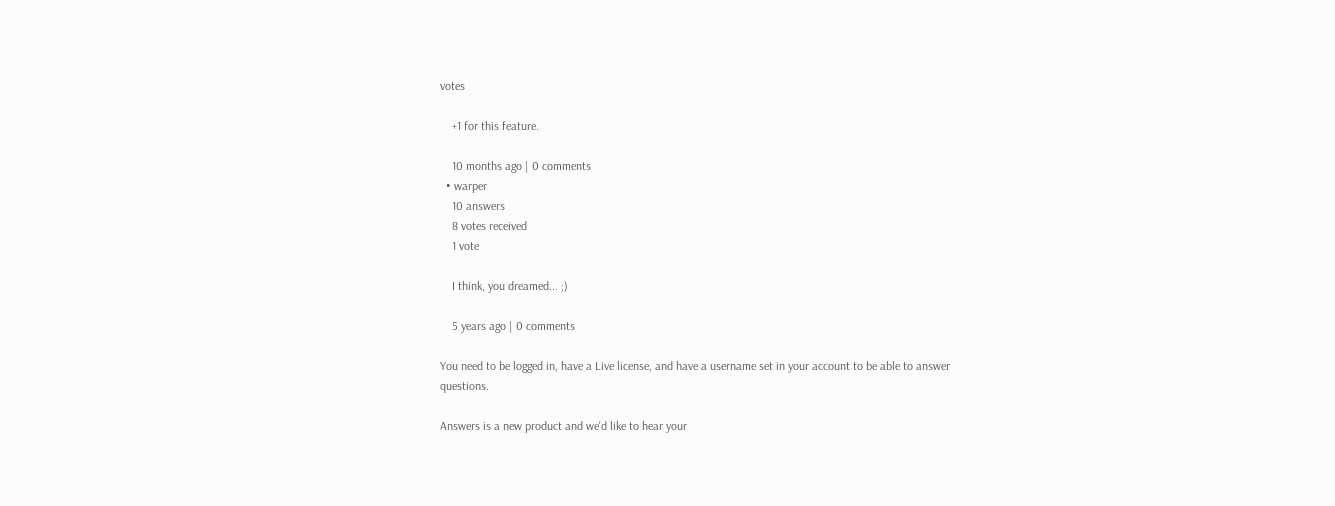votes

    +1 for this feature.

    10 months ago | 0 comments
  • warper
    10 answers
    8 votes received
    1 vote

    I think, you dreamed... ;)

    5 years ago | 0 comments

You need to be logged in, have a Live license, and have a username set in your account to be able to answer questions.

Answers is a new product and we'd like to hear your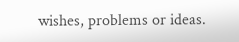wishes, problems or ideas.